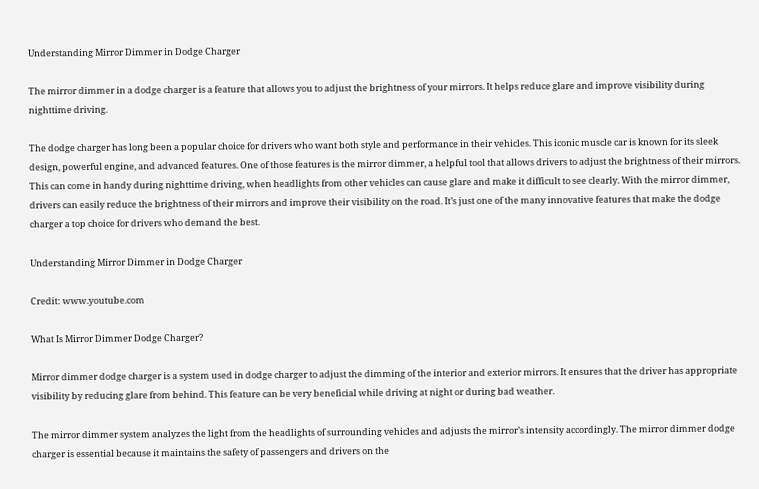Understanding Mirror Dimmer in Dodge Charger

The mirror dimmer in a dodge charger is a feature that allows you to adjust the brightness of your mirrors. It helps reduce glare and improve visibility during nighttime driving.

The dodge charger has long been a popular choice for drivers who want both style and performance in their vehicles. This iconic muscle car is known for its sleek design, powerful engine, and advanced features. One of those features is the mirror dimmer, a helpful tool that allows drivers to adjust the brightness of their mirrors. This can come in handy during nighttime driving, when headlights from other vehicles can cause glare and make it difficult to see clearly. With the mirror dimmer, drivers can easily reduce the brightness of their mirrors and improve their visibility on the road. It’s just one of the many innovative features that make the dodge charger a top choice for drivers who demand the best.

Understanding Mirror Dimmer in Dodge Charger

Credit: www.youtube.com

What Is Mirror Dimmer Dodge Charger?

Mirror dimmer dodge charger is a system used in dodge charger to adjust the dimming of the interior and exterior mirrors. It ensures that the driver has appropriate visibility by reducing glare from behind. This feature can be very beneficial while driving at night or during bad weather.

The mirror dimmer system analyzes the light from the headlights of surrounding vehicles and adjusts the mirror’s intensity accordingly. The mirror dimmer dodge charger is essential because it maintains the safety of passengers and drivers on the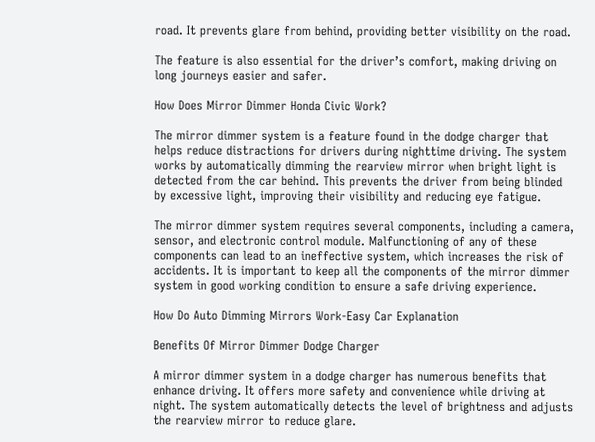road. It prevents glare from behind, providing better visibility on the road.

The feature is also essential for the driver’s comfort, making driving on long journeys easier and safer.

How Does Mirror Dimmer Honda Civic Work?

The mirror dimmer system is a feature found in the dodge charger that helps reduce distractions for drivers during nighttime driving. The system works by automatically dimming the rearview mirror when bright light is detected from the car behind. This prevents the driver from being blinded by excessive light, improving their visibility and reducing eye fatigue.

The mirror dimmer system requires several components, including a camera, sensor, and electronic control module. Malfunctioning of any of these components can lead to an ineffective system, which increases the risk of accidents. It is important to keep all the components of the mirror dimmer system in good working condition to ensure a safe driving experience.

How Do Auto Dimming Mirrors Work-Easy Car Explanation

Benefits Of Mirror Dimmer Dodge Charger

A mirror dimmer system in a dodge charger has numerous benefits that enhance driving. It offers more safety and convenience while driving at night. The system automatically detects the level of brightness and adjusts the rearview mirror to reduce glare.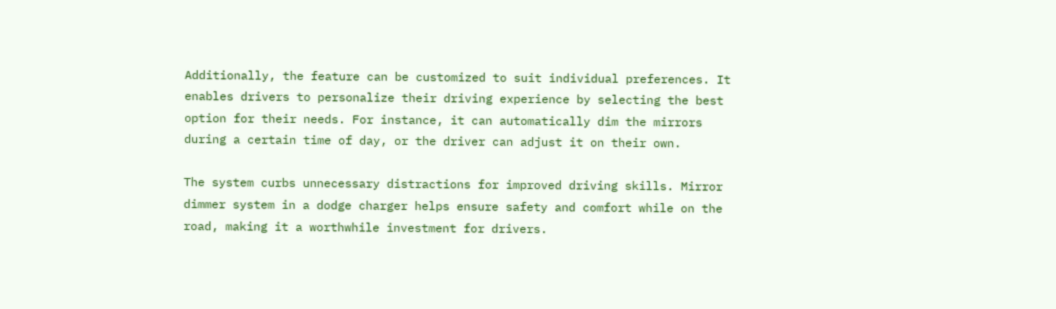Additionally, the feature can be customized to suit individual preferences. It enables drivers to personalize their driving experience by selecting the best option for their needs. For instance, it can automatically dim the mirrors during a certain time of day, or the driver can adjust it on their own.

The system curbs unnecessary distractions for improved driving skills. Mirror dimmer system in a dodge charger helps ensure safety and comfort while on the road, making it a worthwhile investment for drivers.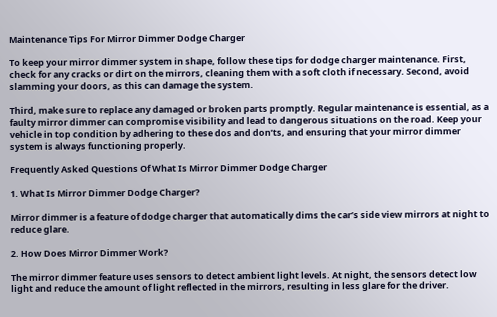Maintenance Tips For Mirror Dimmer Dodge Charger

To keep your mirror dimmer system in shape, follow these tips for dodge charger maintenance. First, check for any cracks or dirt on the mirrors, cleaning them with a soft cloth if necessary. Second, avoid slamming your doors, as this can damage the system.

Third, make sure to replace any damaged or broken parts promptly. Regular maintenance is essential, as a faulty mirror dimmer can compromise visibility and lead to dangerous situations on the road. Keep your vehicle in top condition by adhering to these dos and don’ts, and ensuring that your mirror dimmer system is always functioning properly.

Frequently Asked Questions Of What Is Mirror Dimmer Dodge Charger

1. What Is Mirror Dimmer Dodge Charger?

Mirror dimmer is a feature of dodge charger that automatically dims the car’s side view mirrors at night to reduce glare.

2. How Does Mirror Dimmer Work?

The mirror dimmer feature uses sensors to detect ambient light levels. At night, the sensors detect low light and reduce the amount of light reflected in the mirrors, resulting in less glare for the driver.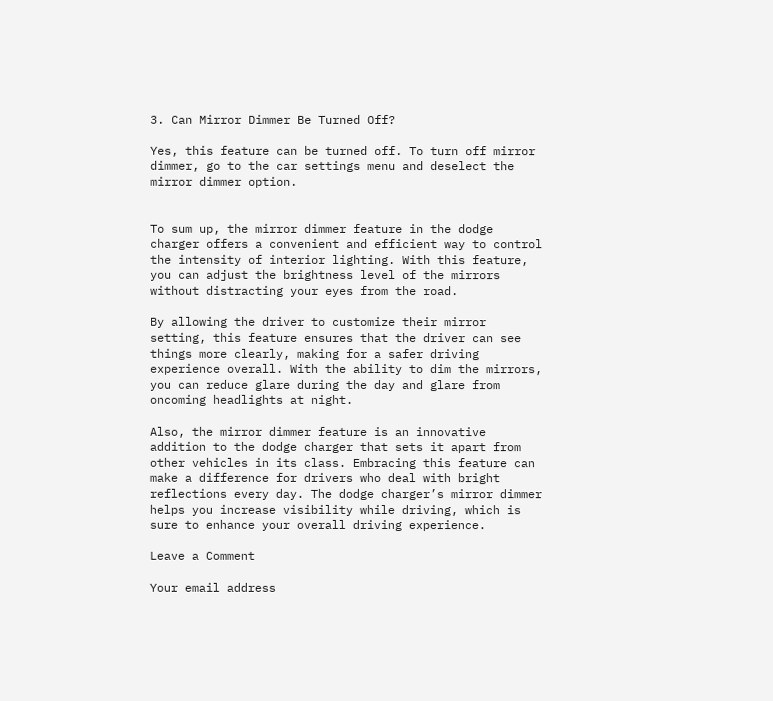3. Can Mirror Dimmer Be Turned Off?

Yes, this feature can be turned off. To turn off mirror dimmer, go to the car settings menu and deselect the mirror dimmer option.


To sum up, the mirror dimmer feature in the dodge charger offers a convenient and efficient way to control the intensity of interior lighting. With this feature, you can adjust the brightness level of the mirrors without distracting your eyes from the road.

By allowing the driver to customize their mirror setting, this feature ensures that the driver can see things more clearly, making for a safer driving experience overall. With the ability to dim the mirrors, you can reduce glare during the day and glare from oncoming headlights at night.

Also, the mirror dimmer feature is an innovative addition to the dodge charger that sets it apart from other vehicles in its class. Embracing this feature can make a difference for drivers who deal with bright reflections every day. The dodge charger’s mirror dimmer helps you increase visibility while driving, which is sure to enhance your overall driving experience.

Leave a Comment

Your email address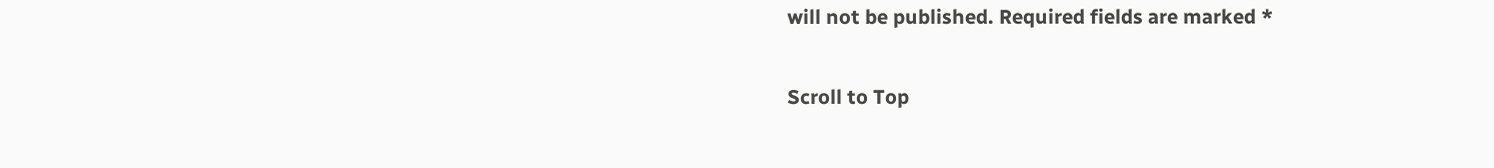will not be published. Required fields are marked *

Scroll to Top